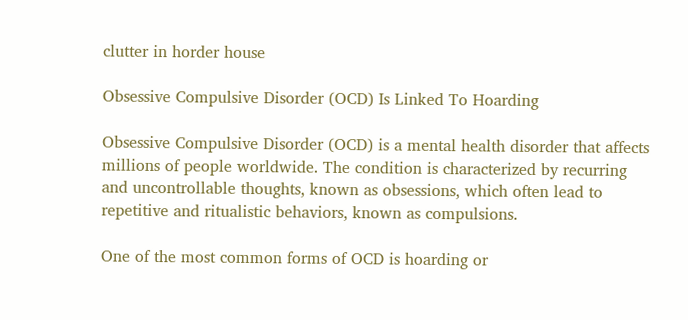clutter in horder house

Obsessive Compulsive Disorder (OCD) Is Linked To Hoarding

Obsessive Compulsive Disorder (OCD) is a mental health disorder that affects millions of people worldwide. The condition is characterized by recurring and uncontrollable thoughts, known as obsessions, which often lead to repetitive and ritualistic behaviors, known as compulsions.

One of the most common forms of OCD is hoarding or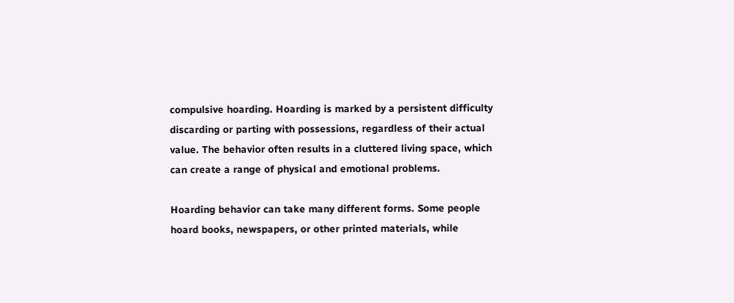compulsive hoarding. Hoarding is marked by a persistent difficulty discarding or parting with possessions, regardless of their actual value. The behavior often results in a cluttered living space, which can create a range of physical and emotional problems.

Hoarding behavior can take many different forms. Some people hoard books, newspapers, or other printed materials, while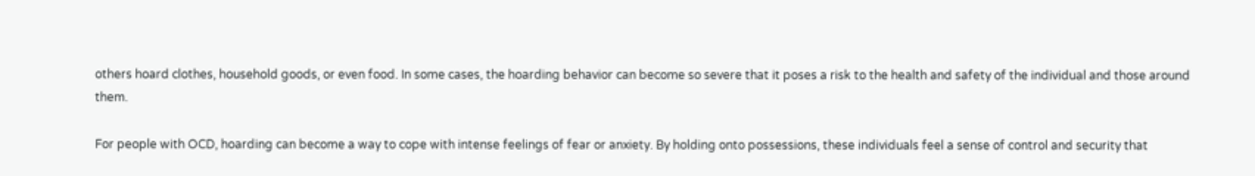others hoard clothes, household goods, or even food. In some cases, the hoarding behavior can become so severe that it poses a risk to the health and safety of the individual and those around them.

For people with OCD, hoarding can become a way to cope with intense feelings of fear or anxiety. By holding onto possessions, these individuals feel a sense of control and security that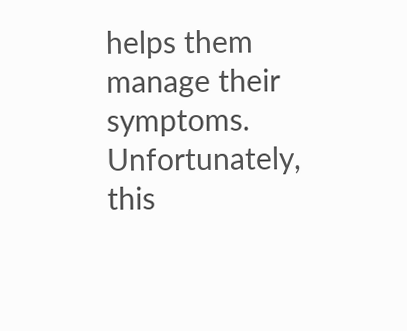helps them manage their symptoms. Unfortunately, this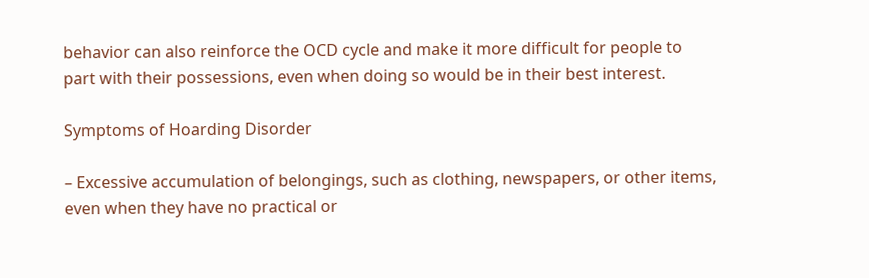behavior can also reinforce the OCD cycle and make it more difficult for people to part with their possessions, even when doing so would be in their best interest.

Symptoms of Hoarding Disorder

– Excessive accumulation of belongings, such as clothing, newspapers, or other items, even when they have no practical or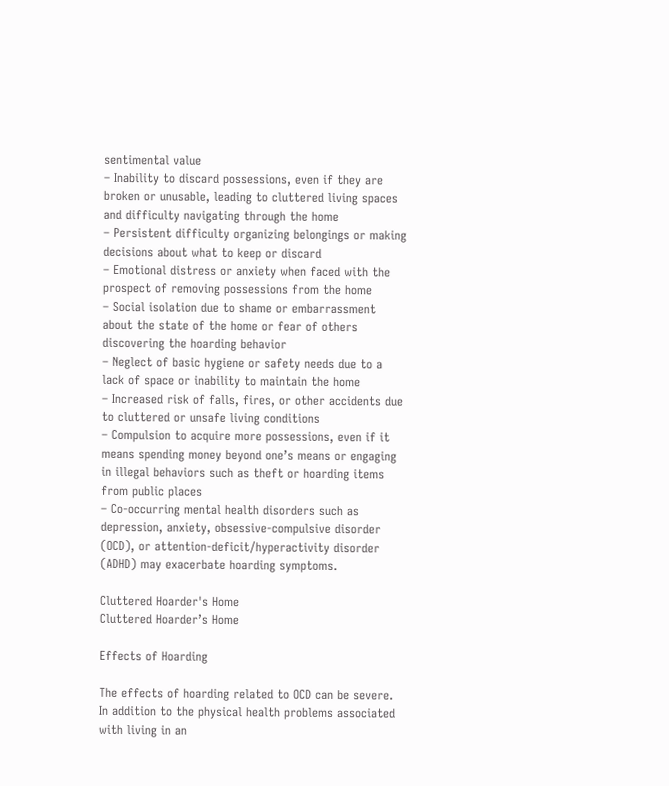sentimental value
– Inability to discard possessions, even if they are broken or unusable, leading to cluttered living spaces and difficulty navigating through the home
– Persistent difficulty organizing belongings or making decisions about what to keep or discard
– Emotional distress or anxiety when faced with the prospect of removing possessions from the home
– Social isolation due to shame or embarrassment about the state of the home or fear of others discovering the hoarding behavior
– Neglect of basic hygiene or safety needs due to a lack of space or inability to maintain the home
– Increased risk of falls, fires, or other accidents due to cluttered or unsafe living conditions
– Compulsion to acquire more possessions, even if it means spending money beyond one’s means or engaging in illegal behaviors such as theft or hoarding items from public places
– Co-occurring mental health disorders such as depression, anxiety, obsessive-compulsive disorder (OCD), or attention-deficit/hyperactivity disorder (ADHD) may exacerbate hoarding symptoms.

Cluttered Hoarder's Home
Cluttered Hoarder’s Home

Effects of Hoarding

The effects of hoarding related to OCD can be severe. In addition to the physical health problems associated with living in an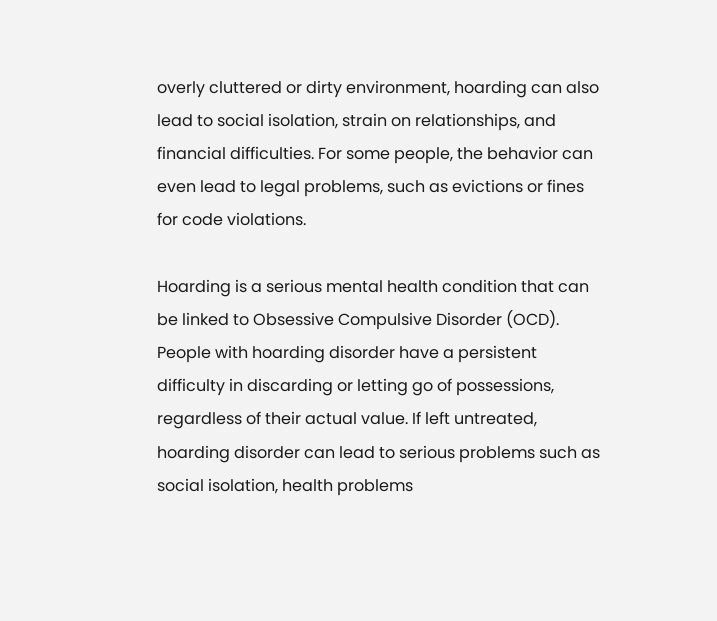overly cluttered or dirty environment, hoarding can also lead to social isolation, strain on relationships, and financial difficulties. For some people, the behavior can even lead to legal problems, such as evictions or fines for code violations.

Hoarding is a serious mental health condition that can be linked to Obsessive Compulsive Disorder (OCD). People with hoarding disorder have a persistent difficulty in discarding or letting go of possessions, regardless of their actual value. If left untreated, hoarding disorder can lead to serious problems such as social isolation, health problems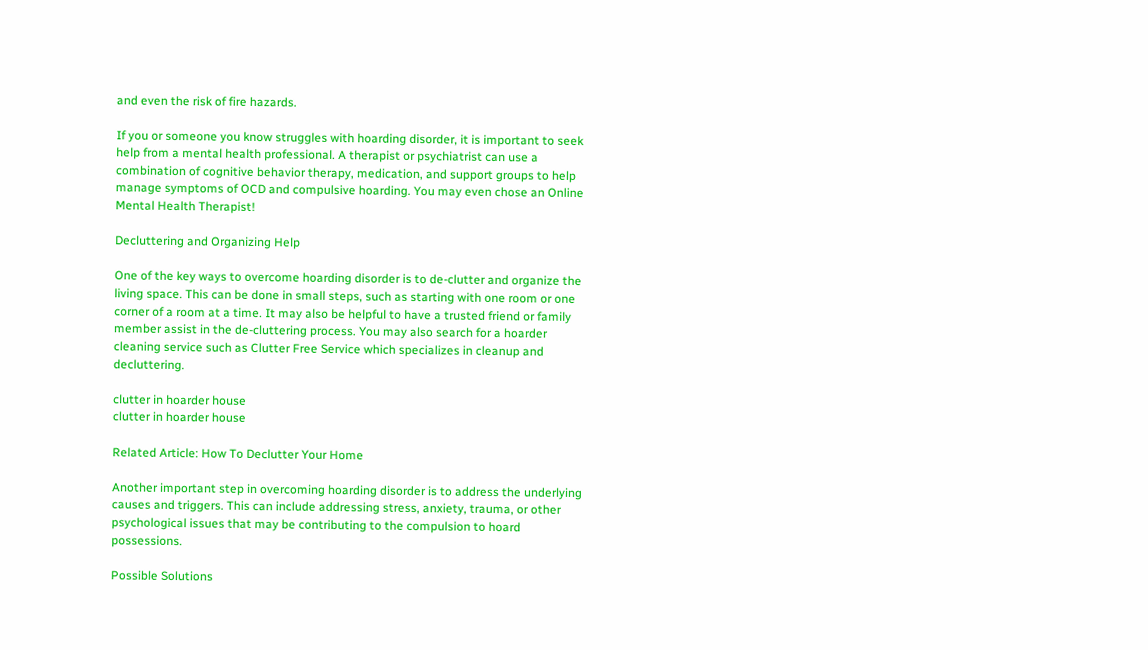and even the risk of fire hazards.

If you or someone you know struggles with hoarding disorder, it is important to seek help from a mental health professional. A therapist or psychiatrist can use a combination of cognitive behavior therapy, medication, and support groups to help manage symptoms of OCD and compulsive hoarding. You may even chose an Online Mental Health Therapist!

Decluttering and Organizing Help

One of the key ways to overcome hoarding disorder is to de-clutter and organize the living space. This can be done in small steps, such as starting with one room or one corner of a room at a time. It may also be helpful to have a trusted friend or family member assist in the de-cluttering process. You may also search for a hoarder cleaning service such as Clutter Free Service which specializes in cleanup and decluttering.

clutter in hoarder house
clutter in hoarder house

Related Article: How To Declutter Your Home

Another important step in overcoming hoarding disorder is to address the underlying causes and triggers. This can include addressing stress, anxiety, trauma, or other psychological issues that may be contributing to the compulsion to hoard possessions.

Possible Solutions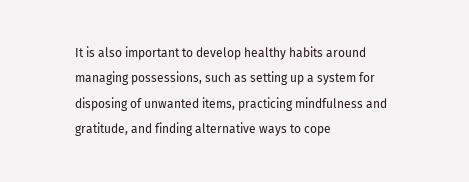It is also important to develop healthy habits around managing possessions, such as setting up a system for disposing of unwanted items, practicing mindfulness and gratitude, and finding alternative ways to cope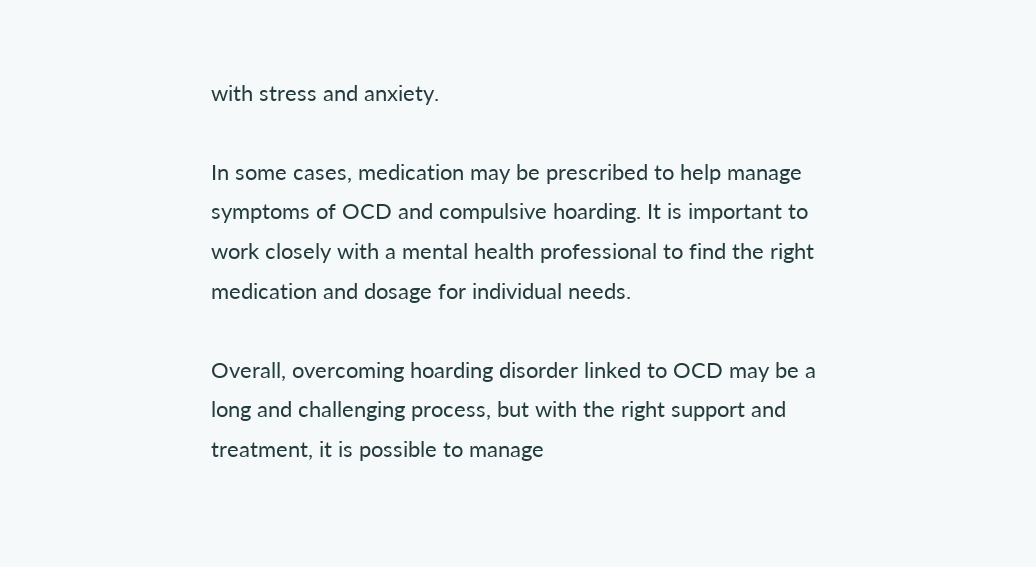with stress and anxiety.

In some cases, medication may be prescribed to help manage symptoms of OCD and compulsive hoarding. It is important to work closely with a mental health professional to find the right medication and dosage for individual needs.

Overall, overcoming hoarding disorder linked to OCD may be a long and challenging process, but with the right support and treatment, it is possible to manage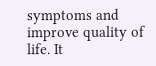symptoms and improve quality of life. It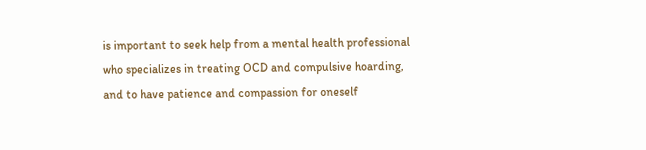is important to seek help from a mental health professional who specializes in treating OCD and compulsive hoarding, and to have patience and compassion for oneself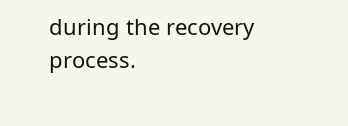during the recovery process.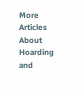More Articles About Hoarding and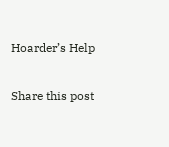Hoarder’s Help

Share this post